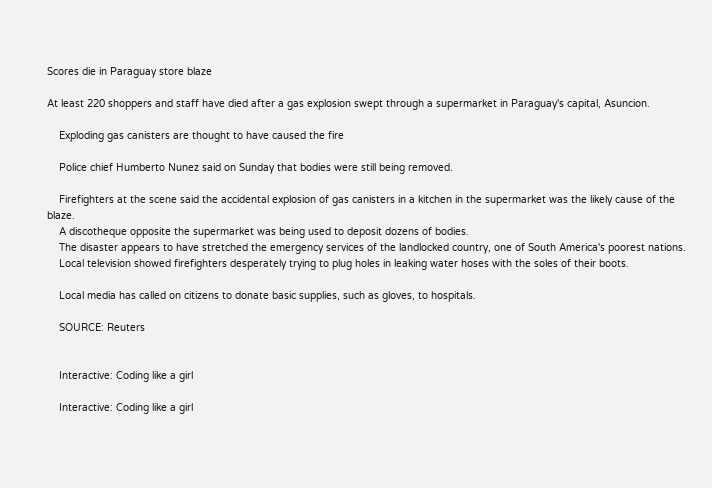Scores die in Paraguay store blaze

At least 220 shoppers and staff have died after a gas explosion swept through a supermarket in Paraguay's capital, Asuncion.

    Exploding gas canisters are thought to have caused the fire

    Police chief Humberto Nunez said on Sunday that bodies were still being removed.

    Firefighters at the scene said the accidental explosion of gas canisters in a kitchen in the supermarket was the likely cause of the blaze.
    A discotheque opposite the supermarket was being used to deposit dozens of bodies.
    The disaster appears to have stretched the emergency services of the landlocked country, one of South America's poorest nations.
    Local television showed firefighters desperately trying to plug holes in leaking water hoses with the soles of their boots.

    Local media has called on citizens to donate basic supplies, such as gloves, to hospitals.

    SOURCE: Reuters


    Interactive: Coding like a girl

    Interactive: Coding like a girl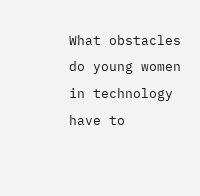What obstacles do young women in technology have to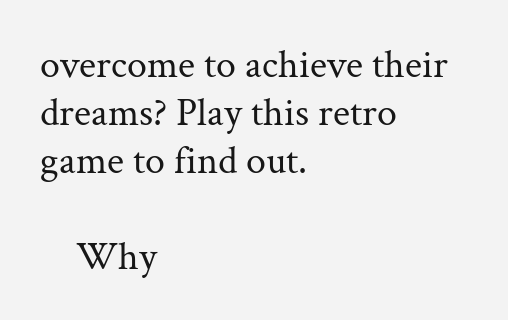overcome to achieve their dreams? Play this retro game to find out.

    Why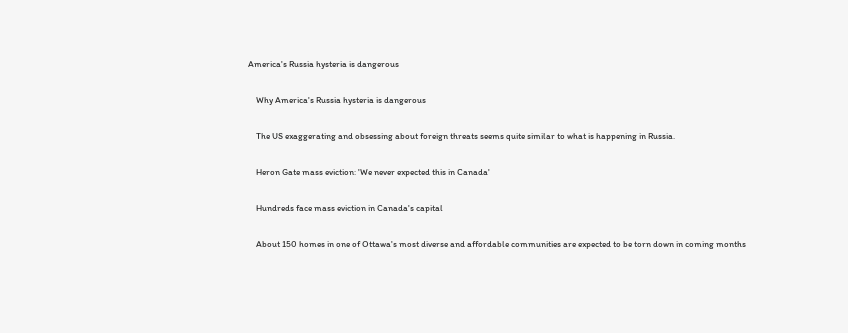America's Russia hysteria is dangerous

    Why America's Russia hysteria is dangerous

    The US exaggerating and obsessing about foreign threats seems quite similar to what is happening in Russia.

    Heron Gate mass eviction: 'We never expected this in Canada'

    Hundreds face mass eviction in Canada's capital

    About 150 homes in one of Ottawa's most diverse and affordable communities are expected to be torn down in coming months